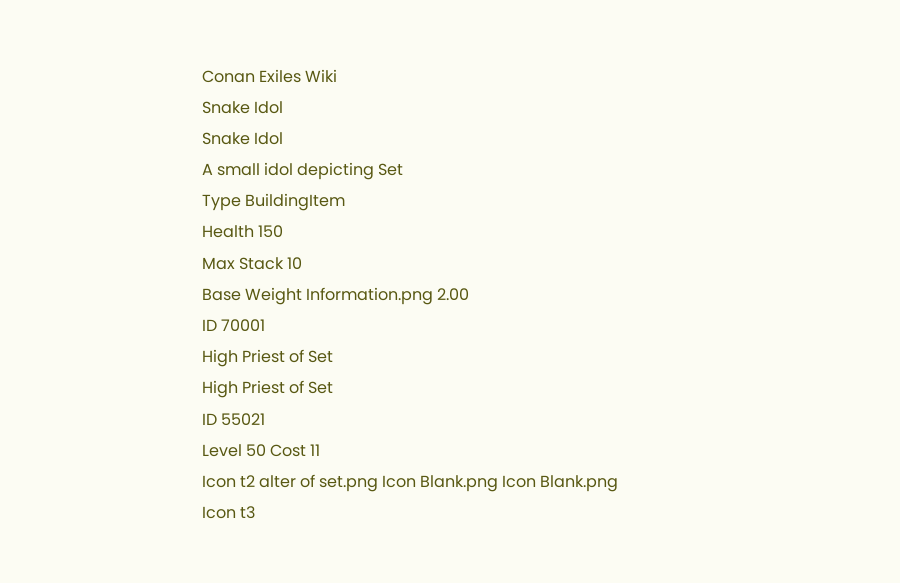Conan Exiles Wiki
Snake Idol
Snake Idol
A small idol depicting Set
Type BuildingItem
Health 150
Max Stack 10
Base Weight Information.png 2.00
ID 70001
High Priest of Set
High Priest of Set
ID 55021
Level 50 Cost 11
Icon t2 alter of set.png Icon Blank.png Icon Blank.png
Icon t3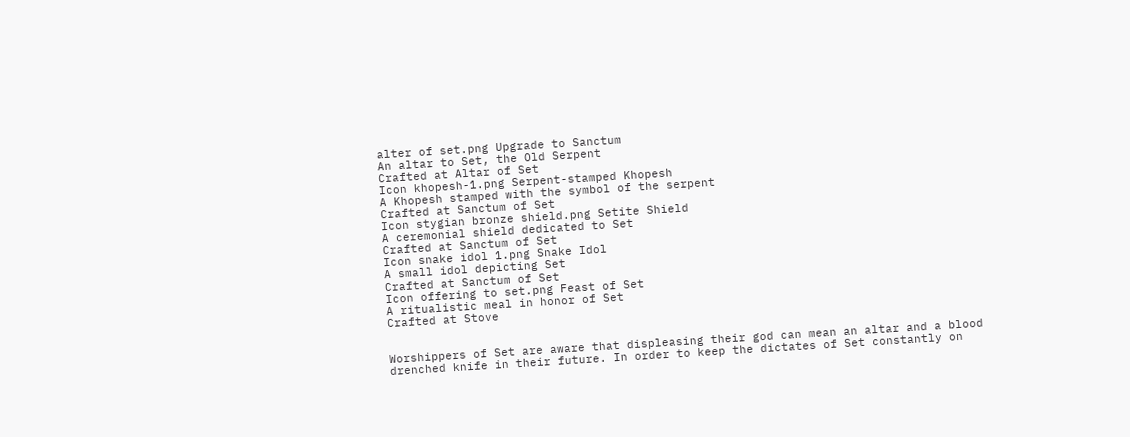alter of set.png Upgrade to Sanctum
An altar to Set, the Old Serpent
Crafted at Altar of Set
Icon khopesh-1.png Serpent-stamped Khopesh
A Khopesh stamped with the symbol of the serpent
Crafted at Sanctum of Set
Icon stygian bronze shield.png Setite Shield
A ceremonial shield dedicated to Set
Crafted at Sanctum of Set
Icon snake idol 1.png Snake Idol
A small idol depicting Set
Crafted at Sanctum of Set
Icon offering to set.png Feast of Set
A ritualistic meal in honor of Set
Crafted at Stove


Worshippers of Set are aware that displeasing their god can mean an altar and a blood drenched knife in their future. In order to keep the dictates of Set constantly on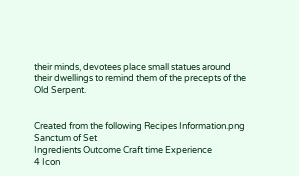their minds, devotees place small statues around their dwellings to remind them of the precepts of the Old Serpent.


Created from the following Recipes Information.png
Sanctum of Set
Ingredients Outcome Craft time Experience
4 Icon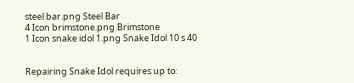steel bar.png Steel Bar
4 Icon brimstone.png Brimstone
1 Icon snake idol 1.png Snake Idol 10 s 40


Repairing Snake Idol requires up to: